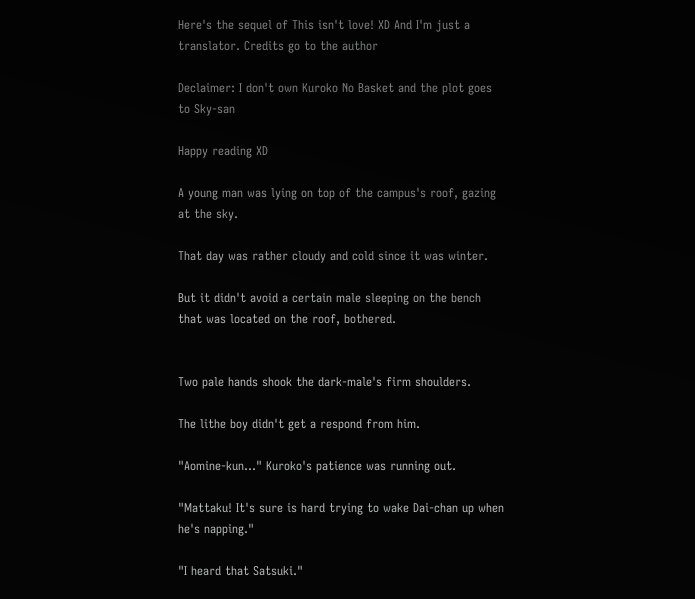Here's the sequel of This isn't love! XD And I'm just a translator. Credits go to the author

Declaimer: I don't own Kuroko No Basket and the plot goes to Sky-san

Happy reading XD

A young man was lying on top of the campus's roof, gazing at the sky.

That day was rather cloudy and cold since it was winter.

But it didn't avoid a certain male sleeping on the bench that was located on the roof, bothered.


Two pale hands shook the dark-male's firm shoulders.

The lithe boy didn't get a respond from him.

"Aomine-kun…" Kuroko's patience was running out.

"Mattaku! It's sure is hard trying to wake Dai-chan up when he's napping."

"I heard that Satsuki."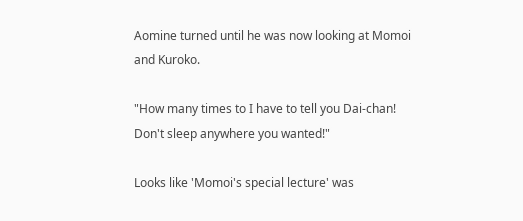Aomine turned until he was now looking at Momoi and Kuroko.

"How many times to I have to tell you Dai-chan! Don't sleep anywhere you wanted!"

Looks like 'Momoi's special lecture' was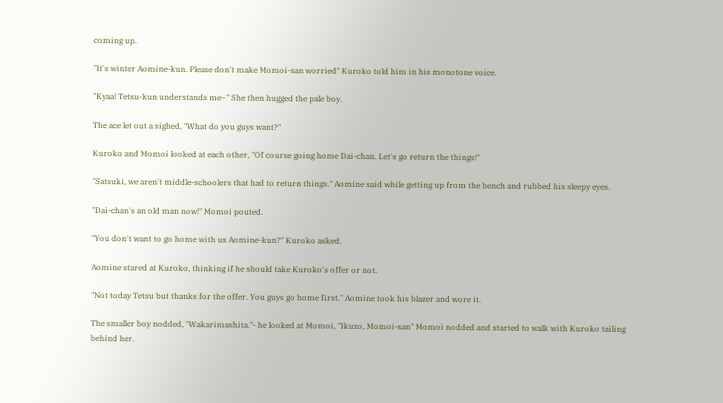coming up.

"It's winter Aomine-kun. Please don't make Momoi-san worried" Kuroko told him in his monotone voice.

"Kyaa! Tetsu-kun understands me~" She then hugged the pale boy.

The ace let out a sighed, "What do you guys want?"

Kuroko and Momoi looked at each other, "Of course going home Dai-chan. Let's go return the things!"

"Satsuki, we aren't middle-schoolers that had to return things." Aomine said while getting up from the bench and rubbed his sleepy eyes.

"Dai-chan's an old man now!" Momoi pouted.

"You don't want to go home with us Aomine-kun?" Kuroko asked.

Aomine stared at Kuroko, thinking if he should take Kuroko's offer or not.

"Not today Tetsu but thanks for the offer. You guys go home first." Aomine took his blazer and wore it.

The smaller boy nodded, "Wakarimashita."- he looked at Momoi, "Ikuzo, Momoi-san" Momoi nodded and started to walk with Kuroko tailing behind her.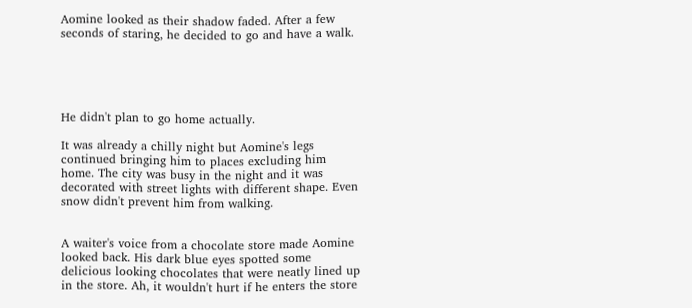Aomine looked as their shadow faded. After a few seconds of staring, he decided to go and have a walk.





He didn't plan to go home actually.

It was already a chilly night but Aomine's legs continued bringing him to places excluding him home. The city was busy in the night and it was decorated with street lights with different shape. Even snow didn't prevent him from walking.


A waiter's voice from a chocolate store made Aomine looked back. His dark blue eyes spotted some delicious looking chocolates that were neatly lined up in the store. Ah, it wouldn't hurt if he enters the store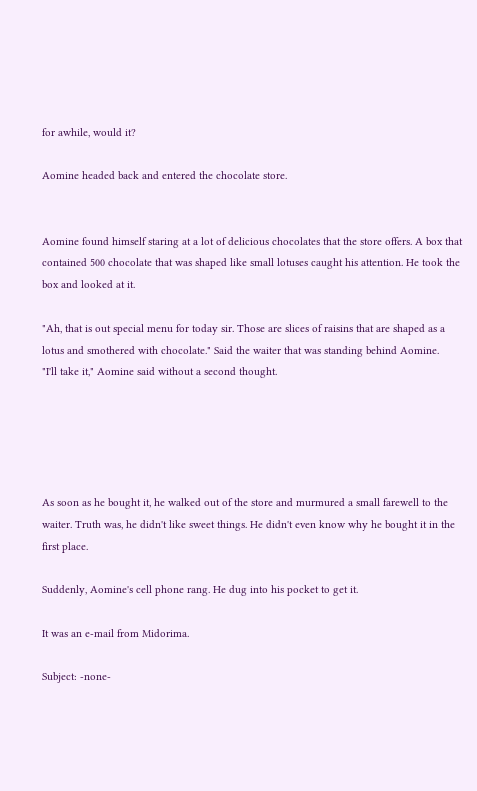for awhile, would it?

Aomine headed back and entered the chocolate store.


Aomine found himself staring at a lot of delicious chocolates that the store offers. A box that contained 500 chocolate that was shaped like small lotuses caught his attention. He took the box and looked at it.

"Ah, that is out special menu for today sir. Those are slices of raisins that are shaped as a lotus and smothered with chocolate." Said the waiter that was standing behind Aomine.
"I'll take it," Aomine said without a second thought.





As soon as he bought it, he walked out of the store and murmured a small farewell to the waiter. Truth was, he didn't like sweet things. He didn't even know why he bought it in the first place.

Suddenly, Aomine's cell phone rang. He dug into his pocket to get it.

It was an e-mail from Midorima.

Subject: -none-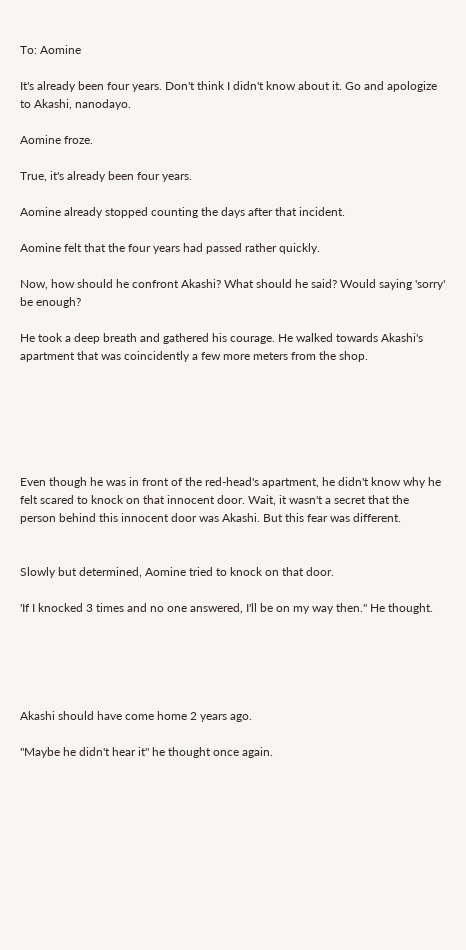To: Aomine

It's already been four years. Don't think I didn't know about it. Go and apologize to Akashi, nanodayo.

Aomine froze.

True, it's already been four years.

Aomine already stopped counting the days after that incident.

Aomine felt that the four years had passed rather quickly.

Now, how should he confront Akashi? What should he said? Would saying 'sorry' be enough?

He took a deep breath and gathered his courage. He walked towards Akashi's apartment that was coincidently a few more meters from the shop.






Even though he was in front of the red-head's apartment, he didn't know why he felt scared to knock on that innocent door. Wait, it wasn't a secret that the person behind this innocent door was Akashi. But this fear was different.


Slowly but determined, Aomine tried to knock on that door.

'If I knocked 3 times and no one answered, I'll be on my way then." He thought.





Akashi should have come home 2 years ago.

"Maybe he didn't hear it" he thought once again.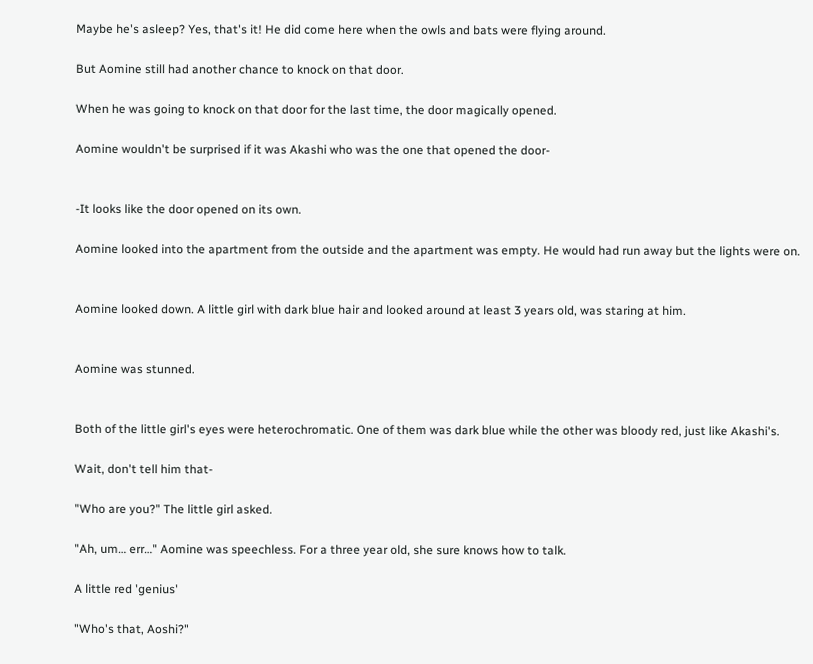Maybe he's asleep? Yes, that's it! He did come here when the owls and bats were flying around.

But Aomine still had another chance to knock on that door.

When he was going to knock on that door for the last time, the door magically opened.

Aomine wouldn't be surprised if it was Akashi who was the one that opened the door-


-It looks like the door opened on its own.

Aomine looked into the apartment from the outside and the apartment was empty. He would had run away but the lights were on.


Aomine looked down. A little girl with dark blue hair and looked around at least 3 years old, was staring at him.


Aomine was stunned.


Both of the little girl's eyes were heterochromatic. One of them was dark blue while the other was bloody red, just like Akashi's.

Wait, don't tell him that-

"Who are you?" The little girl asked.

"Ah, um… err…" Aomine was speechless. For a three year old, she sure knows how to talk.

A little red 'genius'

"Who's that, Aoshi?"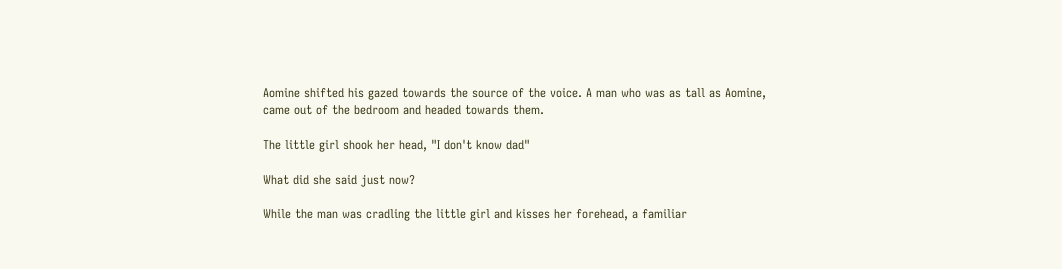Aomine shifted his gazed towards the source of the voice. A man who was as tall as Aomine, came out of the bedroom and headed towards them.

The little girl shook her head, "I don't know dad"

What did she said just now?

While the man was cradling the little girl and kisses her forehead, a familiar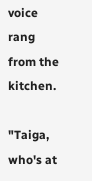voice rang from the kitchen.

"Taiga, who's at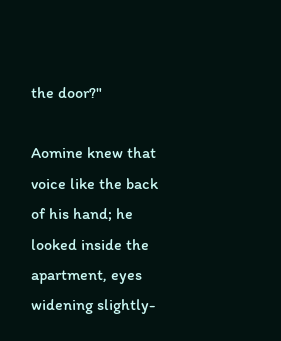the door?"

Aomine knew that voice like the back of his hand; he looked inside the apartment, eyes widening slightly-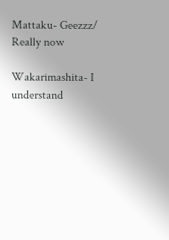Mattaku- Geezzz/ Really now

Wakarimashita- I understand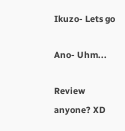Ikuzo- Lets go

Ano- Uhm...

Review anyone? XD